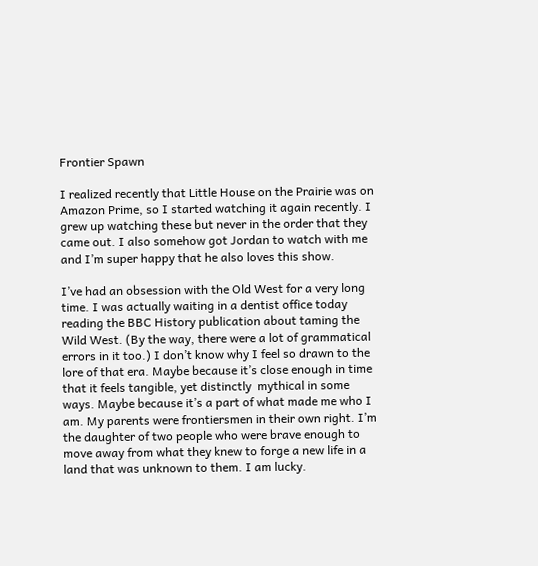Frontier Spawn

I realized recently that Little House on the Prairie was on Amazon Prime, so I started watching it again recently. I grew up watching these but never in the order that they came out. I also somehow got Jordan to watch with me and I’m super happy that he also loves this show.

I’ve had an obsession with the Old West for a very long time. I was actually waiting in a dentist office today reading the BBC History publication about taming the Wild West. (By the way, there were a lot of grammatical errors in it too.) I don’t know why I feel so drawn to the lore of that era. Maybe because it’s close enough in time that it feels tangible, yet distinctly  mythical in some ways. Maybe because it’s a part of what made me who I am. My parents were frontiersmen in their own right. I’m the daughter of two people who were brave enough to move away from what they knew to forge a new life in a land that was unknown to them. I am lucky.